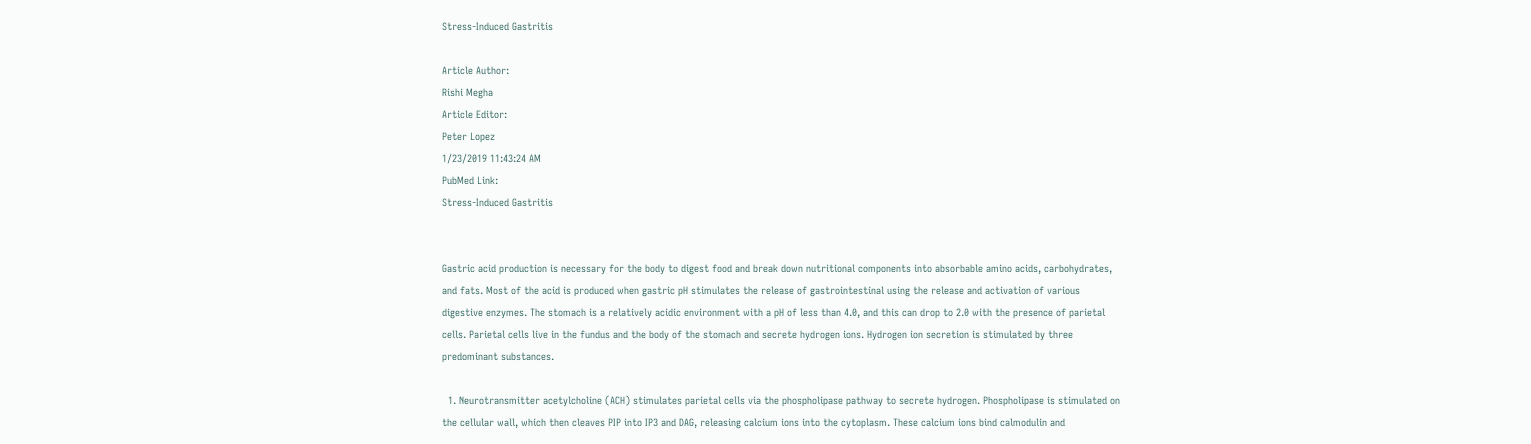Stress-Induced Gastritis

Article Author:
Rishi Megha
Article Editor:
Peter Lopez
1/23/2019 11:43:24 AM
PubMed Link:
Stress-Induced Gastritis


Gastric acid production is necessary for the body to digest food and break down nutritional components into absorbable amino acids, carbohydrates, and fats. Most of the acid is produced when gastric pH stimulates the release of gastrointestinal using the release and activation of various digestive enzymes. The stomach is a relatively acidic environment with a pH of less than 4.0, and this can drop to 2.0 with the presence of parietal cells. Parietal cells live in the fundus and the body of the stomach and secrete hydrogen ions. Hydrogen ion secretion is stimulated by three predominant substances.

  1. Neurotransmitter acetylcholine (ACH) stimulates parietal cells via the phospholipase pathway to secrete hydrogen. Phospholipase is stimulated on the cellular wall, which then cleaves PIP into IP3 and DAG, releasing calcium ions into the cytoplasm. These calcium ions bind calmodulin and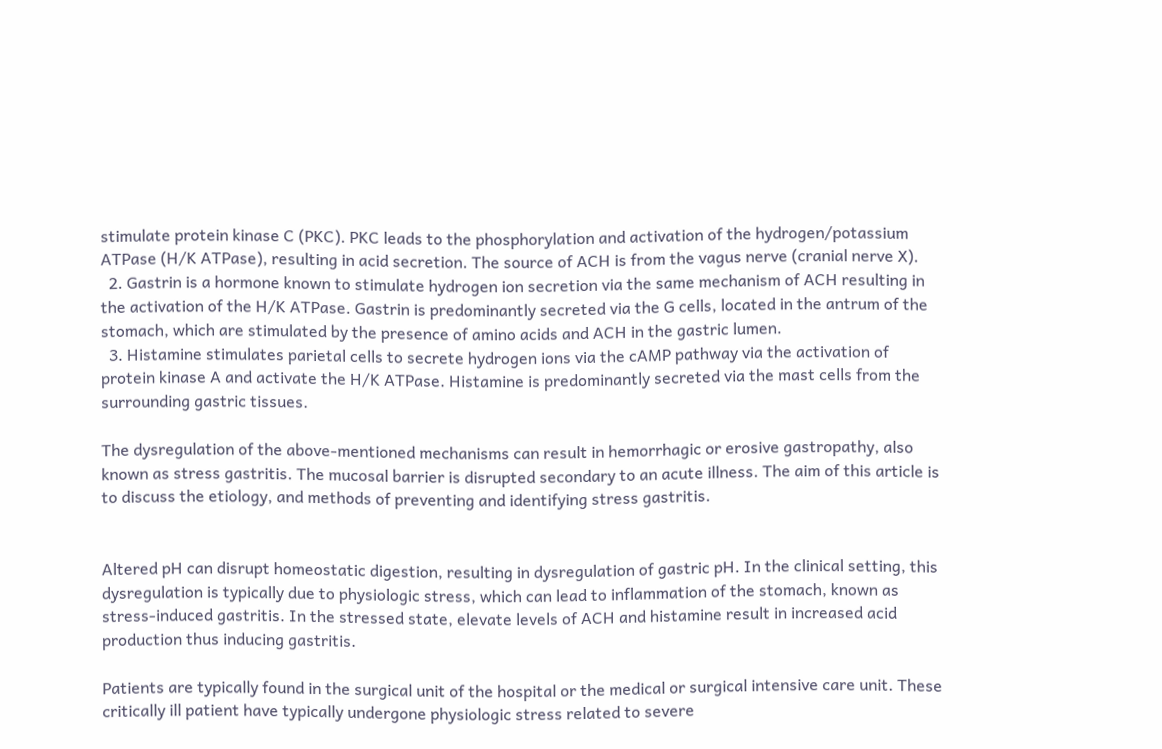stimulate protein kinase C (PKC). PKC leads to the phosphorylation and activation of the hydrogen/potassium ATPase (H/K ATPase), resulting in acid secretion. The source of ACH is from the vagus nerve (cranial nerve X).
  2. Gastrin is a hormone known to stimulate hydrogen ion secretion via the same mechanism of ACH resulting in the activation of the H/K ATPase. Gastrin is predominantly secreted via the G cells, located in the antrum of the stomach, which are stimulated by the presence of amino acids and ACH in the gastric lumen.
  3. Histamine stimulates parietal cells to secrete hydrogen ions via the cAMP pathway via the activation of protein kinase A and activate the H/K ATPase. Histamine is predominantly secreted via the mast cells from the surrounding gastric tissues.

The dysregulation of the above-mentioned mechanisms can result in hemorrhagic or erosive gastropathy, also known as stress gastritis. The mucosal barrier is disrupted secondary to an acute illness. The aim of this article is to discuss the etiology, and methods of preventing and identifying stress gastritis.


Altered pH can disrupt homeostatic digestion, resulting in dysregulation of gastric pH. In the clinical setting, this dysregulation is typically due to physiologic stress, which can lead to inflammation of the stomach, known as stress-induced gastritis. In the stressed state, elevate levels of ACH and histamine result in increased acid production thus inducing gastritis.

Patients are typically found in the surgical unit of the hospital or the medical or surgical intensive care unit. These critically ill patient have typically undergone physiologic stress related to severe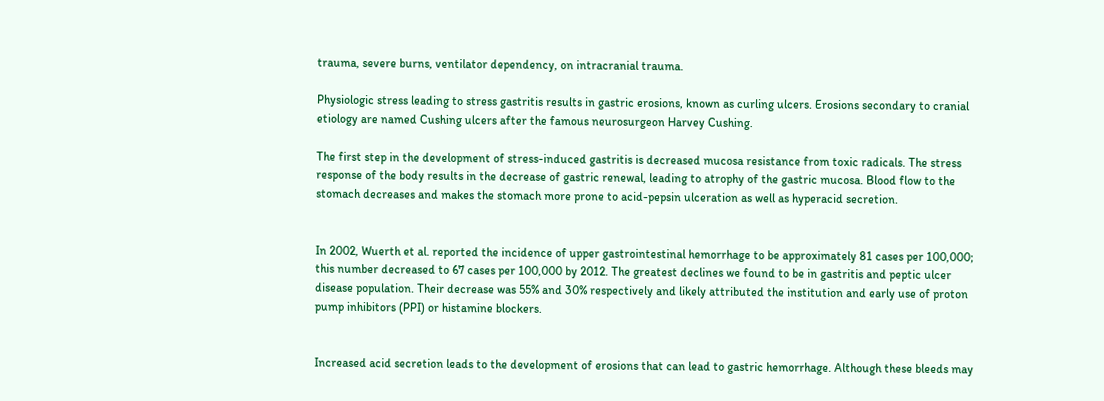trauma, severe burns, ventilator dependency, on intracranial trauma.

Physiologic stress leading to stress gastritis results in gastric erosions, known as curling ulcers. Erosions secondary to cranial etiology are named Cushing ulcers after the famous neurosurgeon Harvey Cushing.

The first step in the development of stress-induced gastritis is decreased mucosa resistance from toxic radicals. The stress response of the body results in the decrease of gastric renewal, leading to atrophy of the gastric mucosa. Blood flow to the stomach decreases and makes the stomach more prone to acid-pepsin ulceration as well as hyperacid secretion.


In 2002, Wuerth et al. reported the incidence of upper gastrointestinal hemorrhage to be approximately 81 cases per 100,000; this number decreased to 67 cases per 100,000 by 2012. The greatest declines we found to be in gastritis and peptic ulcer disease population. Their decrease was 55% and 30% respectively and likely attributed the institution and early use of proton pump inhibitors (PPI) or histamine blockers.


Increased acid secretion leads to the development of erosions that can lead to gastric hemorrhage. Although these bleeds may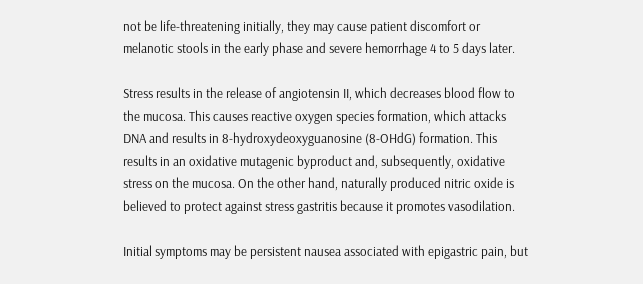not be life-threatening initially, they may cause patient discomfort or melanotic stools in the early phase and severe hemorrhage 4 to 5 days later.

Stress results in the release of angiotensin II, which decreases blood flow to the mucosa. This causes reactive oxygen species formation, which attacks DNA and results in 8-hydroxydeoxyguanosine (8-OHdG) formation. This results in an oxidative mutagenic byproduct and, subsequently, oxidative stress on the mucosa. On the other hand, naturally produced nitric oxide is believed to protect against stress gastritis because it promotes vasodilation.

Initial symptoms may be persistent nausea associated with epigastric pain, but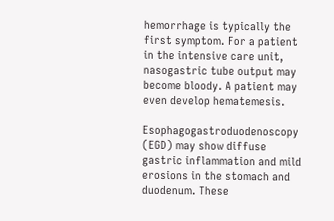hemorrhage is typically the first symptom. For a patient in the intensive care unit, nasogastric tube output may become bloody. A patient may even develop hematemesis.

Esophagogastroduodenoscopy (EGD) may show diffuse gastric inflammation and mild erosions in the stomach and duodenum. These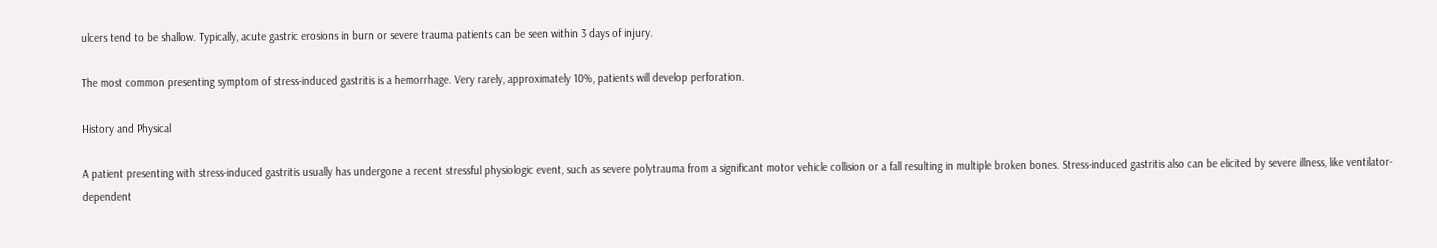ulcers tend to be shallow. Typically, acute gastric erosions in burn or severe trauma patients can be seen within 3 days of injury.

The most common presenting symptom of stress-induced gastritis is a hemorrhage. Very rarely, approximately 10%, patients will develop perforation.

History and Physical

A patient presenting with stress-induced gastritis usually has undergone a recent stressful physiologic event, such as severe polytrauma from a significant motor vehicle collision or a fall resulting in multiple broken bones. Stress-induced gastritis also can be elicited by severe illness, like ventilator-dependent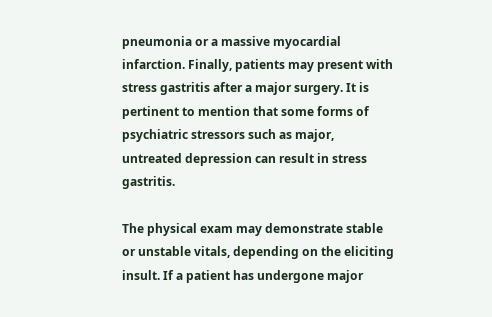pneumonia or a massive myocardial infarction. Finally, patients may present with stress gastritis after a major surgery. It is pertinent to mention that some forms of psychiatric stressors such as major, untreated depression can result in stress gastritis.

The physical exam may demonstrate stable or unstable vitals, depending on the eliciting insult. If a patient has undergone major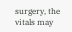surgery, the vitals may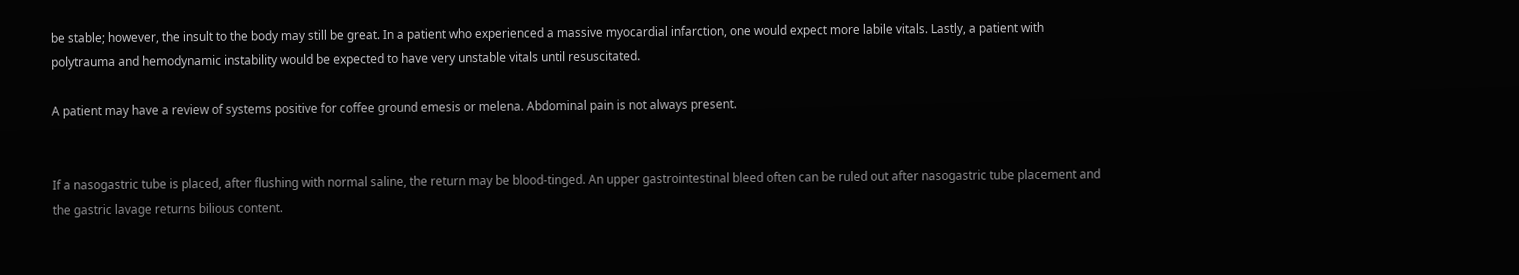be stable; however, the insult to the body may still be great. In a patient who experienced a massive myocardial infarction, one would expect more labile vitals. Lastly, a patient with polytrauma and hemodynamic instability would be expected to have very unstable vitals until resuscitated.

A patient may have a review of systems positive for coffee ground emesis or melena. Abdominal pain is not always present.


If a nasogastric tube is placed, after flushing with normal saline, the return may be blood-tinged. An upper gastrointestinal bleed often can be ruled out after nasogastric tube placement and the gastric lavage returns bilious content.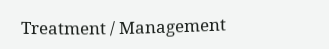Treatment / Management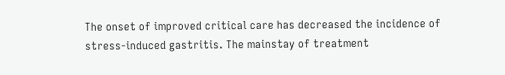The onset of improved critical care has decreased the incidence of stress-induced gastritis. The mainstay of treatment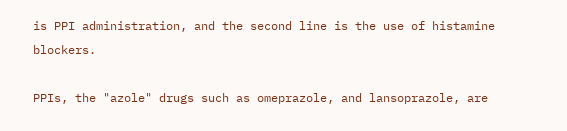is PPI administration, and the second line is the use of histamine blockers.

PPIs, the "azole" drugs such as omeprazole, and lansoprazole, are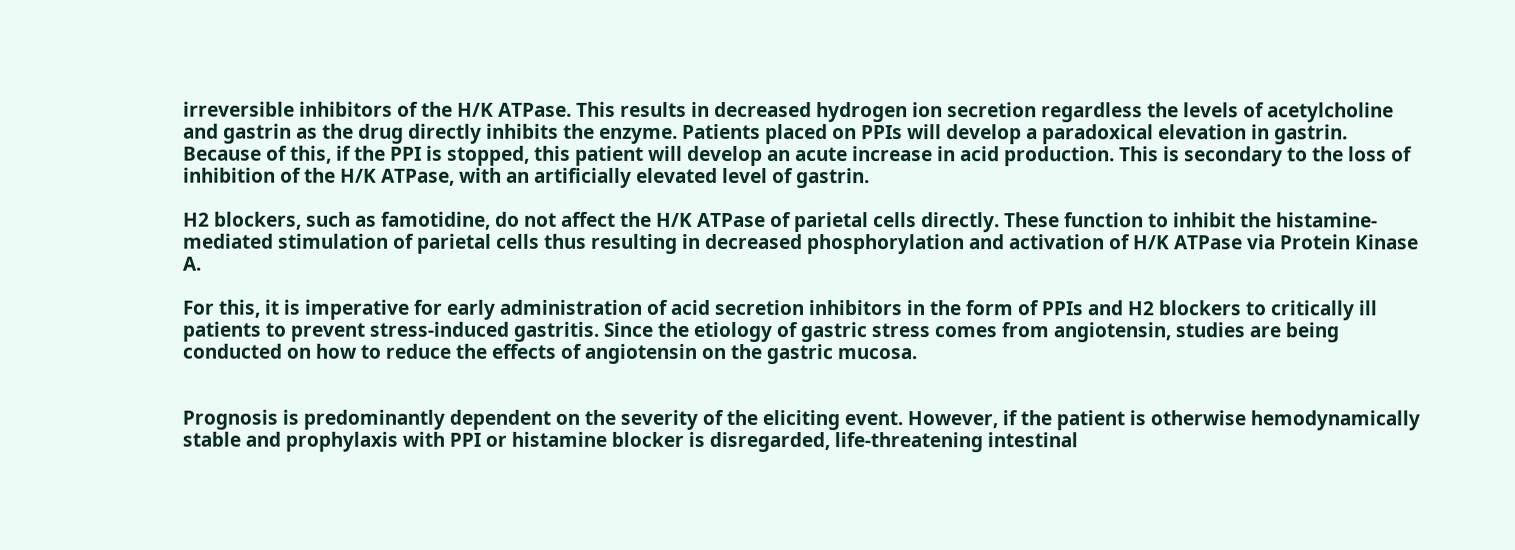irreversible inhibitors of the H/K ATPase. This results in decreased hydrogen ion secretion regardless the levels of acetylcholine and gastrin as the drug directly inhibits the enzyme. Patients placed on PPIs will develop a paradoxical elevation in gastrin. Because of this, if the PPI is stopped, this patient will develop an acute increase in acid production. This is secondary to the loss of inhibition of the H/K ATPase, with an artificially elevated level of gastrin.

H2 blockers, such as famotidine, do not affect the H/K ATPase of parietal cells directly. These function to inhibit the histamine-mediated stimulation of parietal cells thus resulting in decreased phosphorylation and activation of H/K ATPase via Protein Kinase A.

For this, it is imperative for early administration of acid secretion inhibitors in the form of PPIs and H2 blockers to critically ill patients to prevent stress-induced gastritis. Since the etiology of gastric stress comes from angiotensin, studies are being conducted on how to reduce the effects of angiotensin on the gastric mucosa.


Prognosis is predominantly dependent on the severity of the eliciting event. However, if the patient is otherwise hemodynamically stable and prophylaxis with PPI or histamine blocker is disregarded, life-threatening intestinal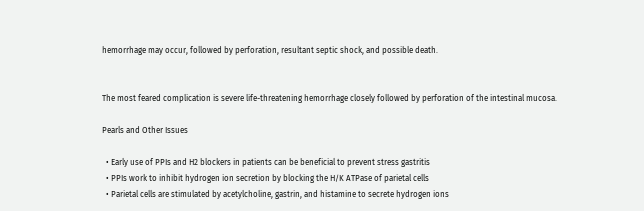hemorrhage may occur, followed by perforation, resultant septic shock, and possible death.


The most feared complication is severe life-threatening hemorrhage closely followed by perforation of the intestinal mucosa.

Pearls and Other Issues

  • Early use of PPIs and H2 blockers in patients can be beneficial to prevent stress gastritis
  • PPIs work to inhibit hydrogen ion secretion by blocking the H/K ATPase of parietal cells
  • Parietal cells are stimulated by acetylcholine, gastrin, and histamine to secrete hydrogen ions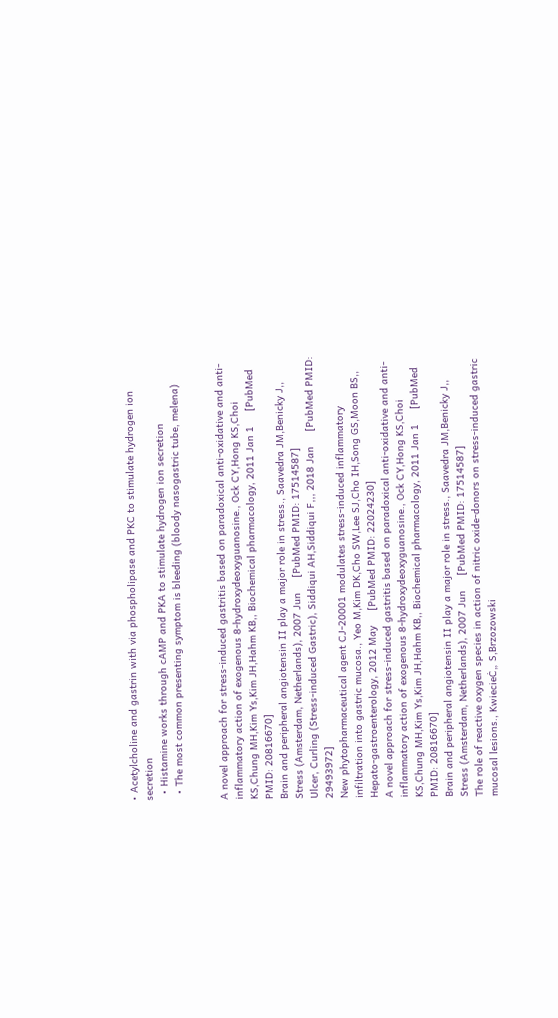• Acetylcholine and gastrin with via phospholipase and PKC to stimulate hydrogen ion secretion
  • Histamine works through cAMP and PKA to stimulate hydrogen ion secretion
  • The most common presenting symptom is bleeding (bloody nasogastric tube, melena)


A novel approach for stress-induced gastritis based on paradoxical anti-oxidative and anti-inflammatory action of exogenous 8-hydroxydeoxyguanosine., Ock CY,Hong KS,Choi KS,Chung MH,Kim Ys,Kim JH,Hahm KB,, Biochemical pharmacology, 2011 Jan 1     [PubMed PMID: 20816670]
Brain and peripheral angiotensin II play a major role in stress., Saavedra JM,Benicky J,, Stress (Amsterdam, Netherlands), 2007 Jun     [PubMed PMID: 17514587]
Ulcer, Curling (Stress-induced Gastric), Siddiqui AH,Siddiqui F,,, 2018 Jan     [PubMed PMID: 29493972]
New phytopharmaceutical agent CJ-20001 modulates stress-induced inflammatory infiltration into gastric mucosa., Yeo M,Kim DK,Cho SW,Lee SJ,Cho IH,Song GS,Moon BS,, Hepato-gastroenterology, 2012 May     [PubMed PMID: 22024230]
A novel approach for stress-induced gastritis based on paradoxical anti-oxidative and anti-inflammatory action of exogenous 8-hydroxydeoxyguanosine., Ock CY,Hong KS,Choi KS,Chung MH,Kim Ys,Kim JH,Hahm KB,, Biochemical pharmacology, 2011 Jan 1     [PubMed PMID: 20816670]
Brain and peripheral angiotensin II play a major role in stress., Saavedra JM,Benicky J,, Stress (Amsterdam, Netherlands), 2007 Jun     [PubMed PMID: 17514587]
The role of reactive oxygen species in action of nitric oxide-donors on stress-induced gastric mucosal lesions., KwiecieĊ„ S,Brzozowski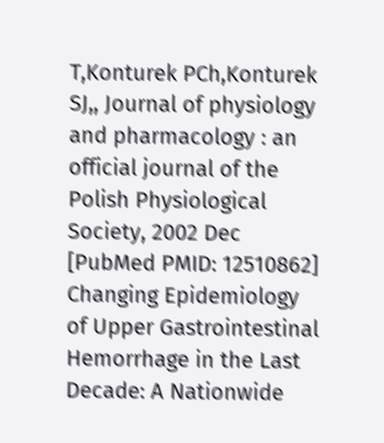T,Konturek PCh,Konturek SJ,, Journal of physiology and pharmacology : an official journal of the Polish Physiological Society, 2002 Dec     [PubMed PMID: 12510862]
Changing Epidemiology of Upper Gastrointestinal Hemorrhage in the Last Decade: A Nationwide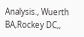Analysis., Wuerth BA,Rockey DC,,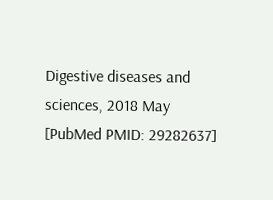Digestive diseases and sciences, 2018 May     [PubMed PMID: 29282637]